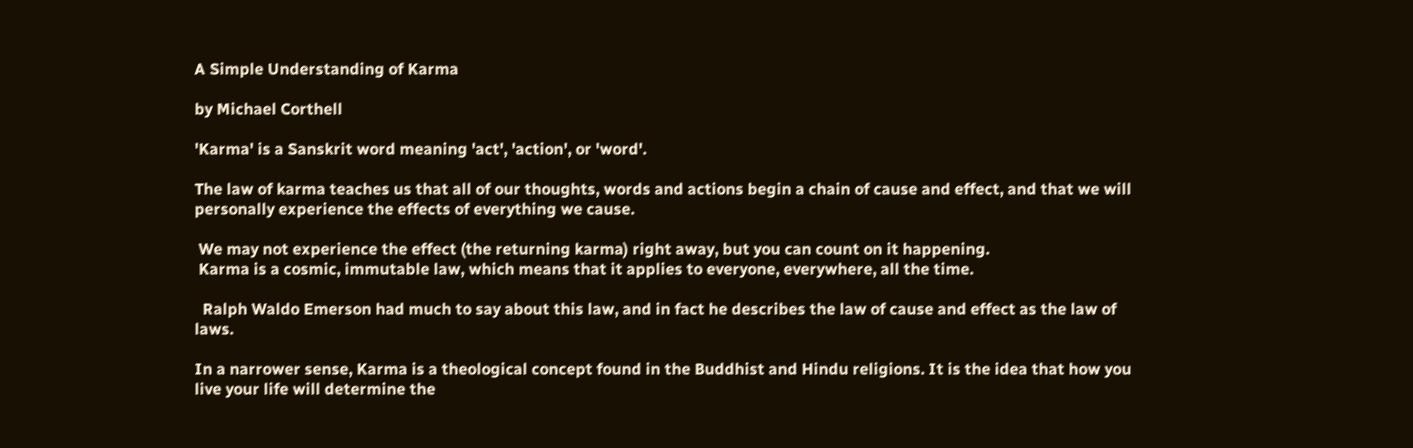A Simple Understanding of Karma

by Michael Corthell

'Karma' is a Sanskrit word meaning 'act', 'action', or 'word'.

The law of karma teaches us that all of our thoughts, words and actions begin a chain of cause and effect, and that we will personally experience the effects of everything we cause.

 We may not experience the effect (the returning karma) right away, but you can count on it happening.
 Karma is a cosmic, immutable law, which means that it applies to everyone, everywhere, all the time.

  Ralph Waldo Emerson had much to say about this law, and in fact he describes the law of cause and effect as the law of laws.

In a narrower sense, Karma is a theological concept found in the Buddhist and Hindu religions. It is the idea that how you live your life will determine the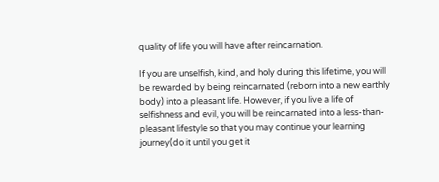quality of life you will have after reincarnation.

If you are unselfish, kind, and holy during this lifetime, you will be rewarded by being reincarnated (reborn into a new earthly body) into a pleasant life. However, if you live a life of selfishness and evil, you will be reincarnated into a less-than-pleasant lifestyle so that you may continue your learning journey(do it until you get it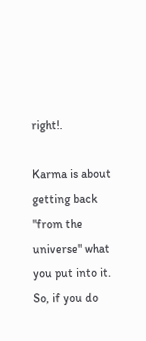right!.

Karma is about getting back "from the universe" what you put into it. So, if you do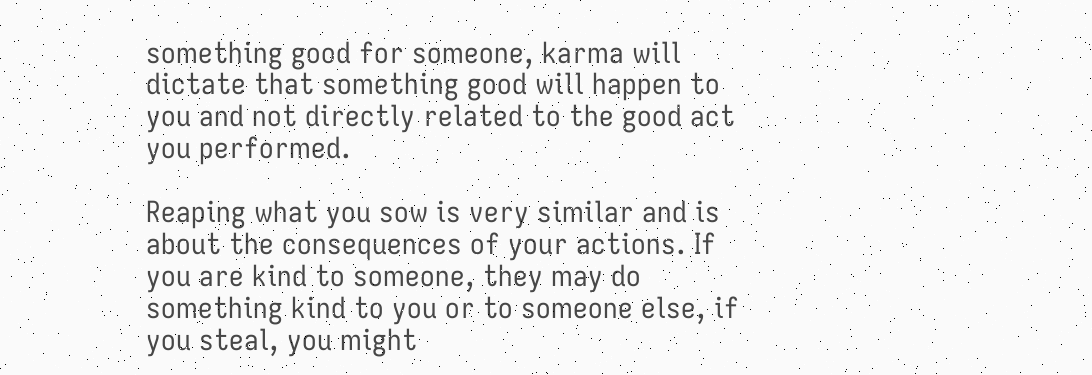something good for someone, karma will dictate that something good will happen to you and not directly related to the good act you performed.

Reaping what you sow is very similar and is about the consequences of your actions. If you are kind to someone, they may do something kind to you or to someone else, if you steal, you might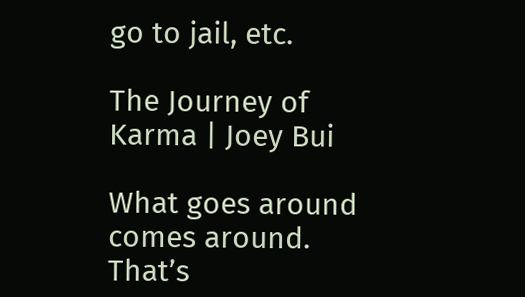go to jail, etc.

The Journey of Karma | Joey Bui

What goes around comes around. That’s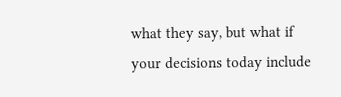what they say, but what if your decisions today include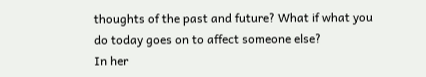thoughts of the past and future? What if what you do today goes on to affect someone else?
In her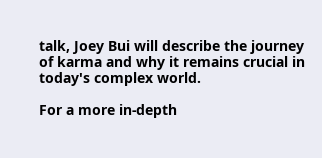talk, Joey Bui will describe the journey of karma and why it remains crucial in today's complex world.

For a more in-depth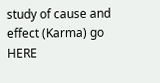study of cause and effect (Karma) go HERE